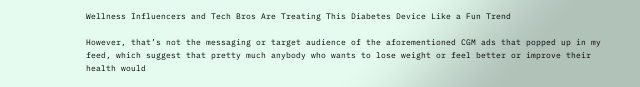Wellness Influencers and Tech Bros Are Treating This Diabetes Device Like a Fun Trend

However, that’s not the messaging or target audience of the aforementioned CGM ads that popped up in my feed, which suggest that pretty much anybody who wants to lose weight or feel better or improve their health would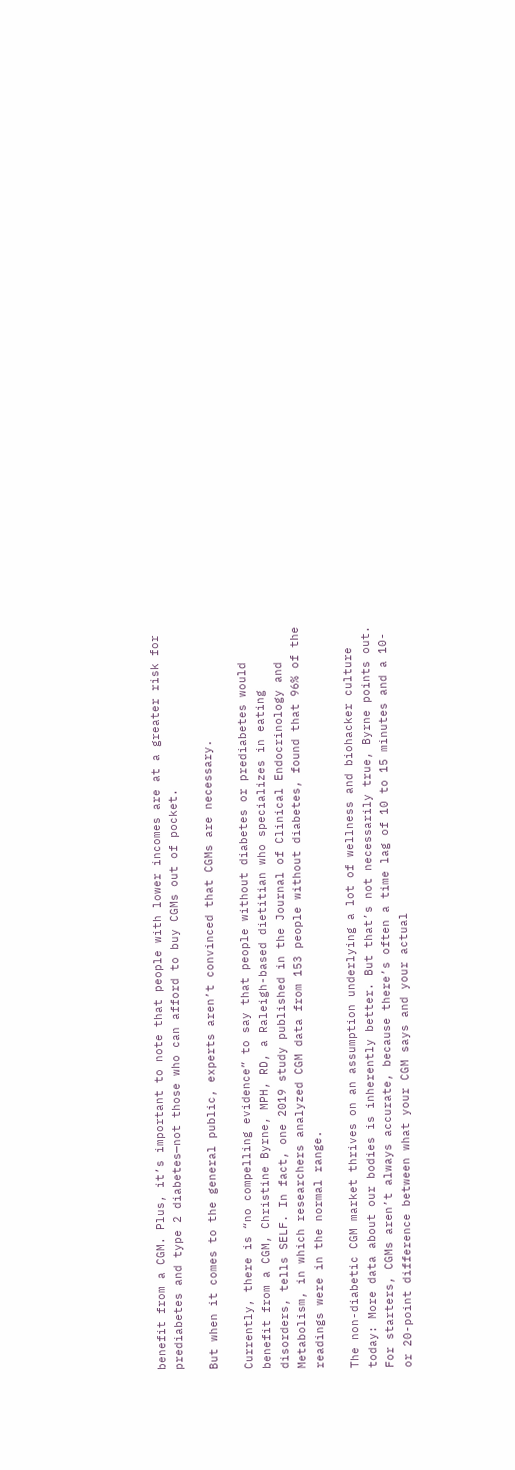benefit from a CGM. Plus, it’s important to note that people with lower incomes are at a greater risk for prediabetes and type 2 diabetes—not those who can afford to buy CGMs out of pocket.

But when it comes to the general public, experts aren’t convinced that CGMs are necessary.

Currently, there is “no compelling evidence” to say that people without diabetes or prediabetes would benefit from a CGM, Christine Byrne, MPH, RD, a Raleigh-based dietitian who specializes in eating disorders, tells SELF. In fact, one 2019 study published in the Journal of Clinical Endocrinology and Metabolism, in which researchers analyzed CGM data from 153 people without diabetes, found that 96% of the readings were in the normal range.

The non-diabetic CGM market thrives on an assumption underlying a lot of wellness and biohacker culture today: More data about our bodies is inherently better. But that’s not necessarily true, Byrne points out. For starters, CGMs aren’t always accurate, because there’s often a time lag of 10 to 15 minutes and a 10- or 20-point difference between what your CGM says and your actual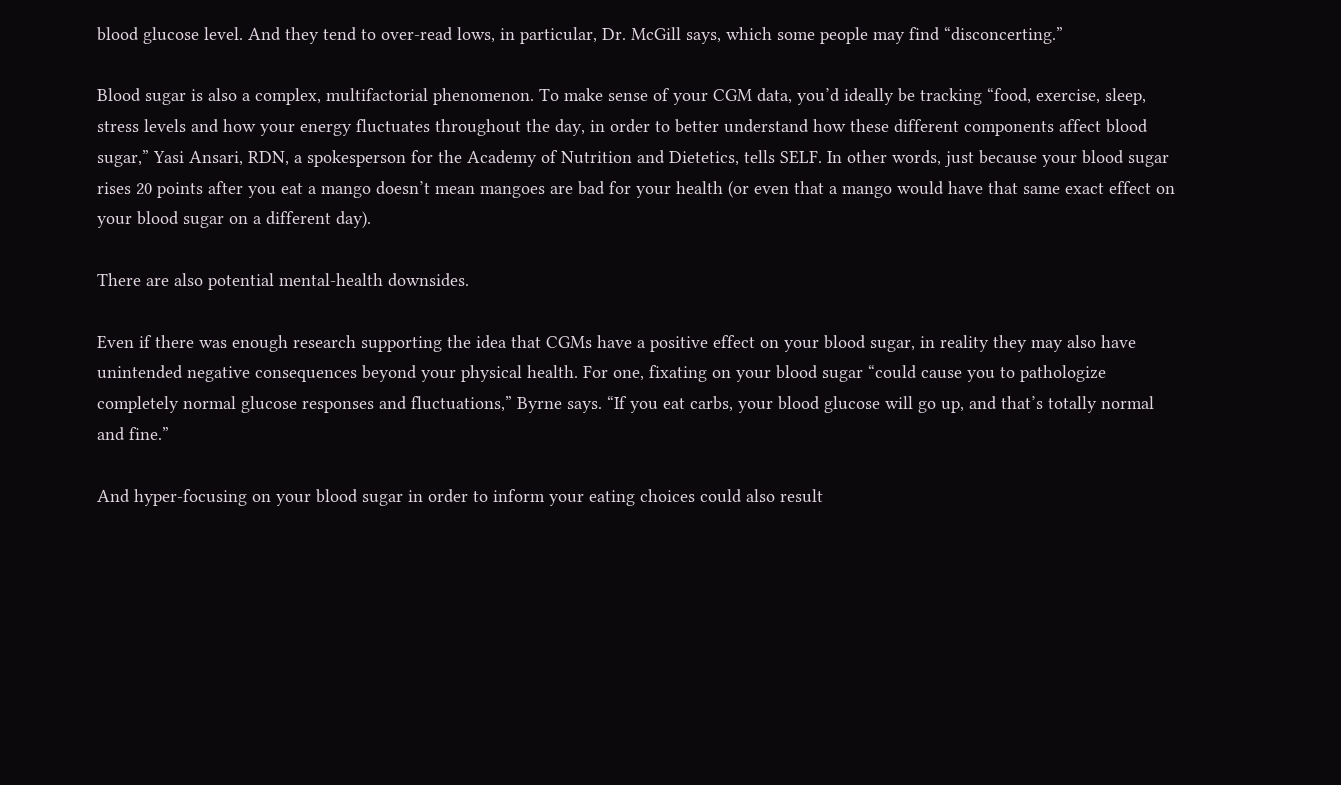blood glucose level. And they tend to over-read lows, in particular, Dr. McGill says, which some people may find “disconcerting.”

Blood sugar is also a complex, multifactorial phenomenon. To make sense of your CGM data, you’d ideally be tracking “food, exercise, sleep, stress levels and how your energy fluctuates throughout the day, in order to better understand how these different components affect blood sugar,” Yasi Ansari, RDN, a spokesperson for the Academy of Nutrition and Dietetics, tells SELF. In other words, just because your blood sugar rises 20 points after you eat a mango doesn’t mean mangoes are bad for your health (or even that a mango would have that same exact effect on your blood sugar on a different day).

There are also potential mental-health downsides.

Even if there was enough research supporting the idea that CGMs have a positive effect on your blood sugar, in reality they may also have unintended negative consequences beyond your physical health. For one, fixating on your blood sugar “could cause you to pathologize completely normal glucose responses and fluctuations,” Byrne says. “If you eat carbs, your blood glucose will go up, and that’s totally normal and fine.”

And hyper-focusing on your blood sugar in order to inform your eating choices could also result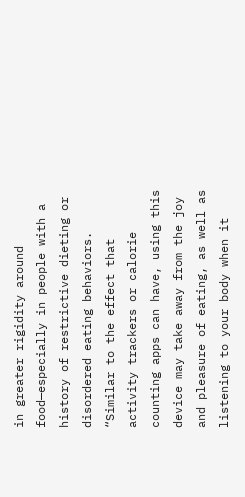in greater rigidity around food—especially in people with a history of restrictive dieting or disordered eating behaviors. “Similar to the effect that activity trackers or calorie counting apps can have, using this device may take away from the joy and pleasure of eating, as well as listening to your body when it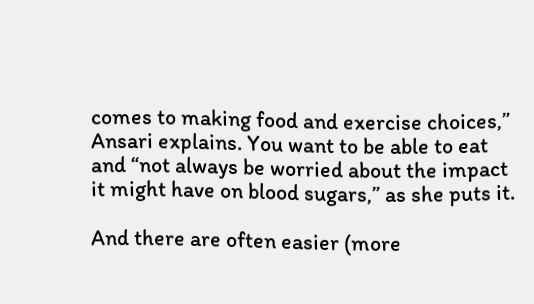comes to making food and exercise choices,” Ansari explains. You want to be able to eat and “not always be worried about the impact it might have on blood sugars,” as she puts it.

And there are often easier (more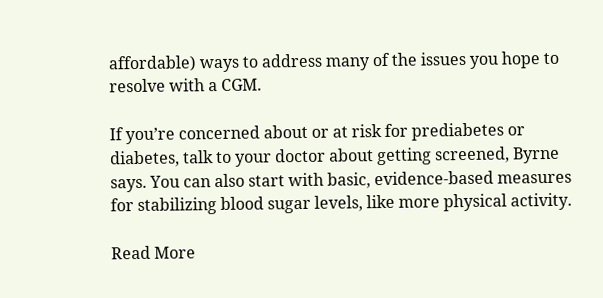affordable) ways to address many of the issues you hope to resolve with a CGM.

If you’re concerned about or at risk for prediabetes or diabetes, talk to your doctor about getting screened, Byrne says. You can also start with basic, evidence-based measures for stabilizing blood sugar levels, like more physical activity.

Read More